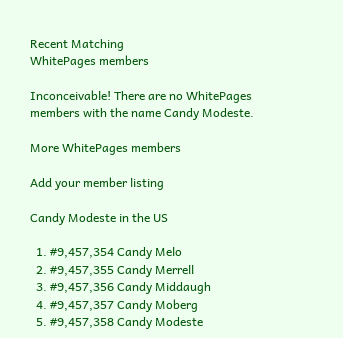Recent Matching
WhitePages members

Inconceivable! There are no WhitePages members with the name Candy Modeste.

More WhitePages members

Add your member listing

Candy Modeste in the US

  1. #9,457,354 Candy Melo
  2. #9,457,355 Candy Merrell
  3. #9,457,356 Candy Middaugh
  4. #9,457,357 Candy Moberg
  5. #9,457,358 Candy Modeste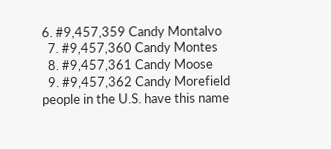6. #9,457,359 Candy Montalvo
  7. #9,457,360 Candy Montes
  8. #9,457,361 Candy Moose
  9. #9,457,362 Candy Morefield
people in the U.S. have this name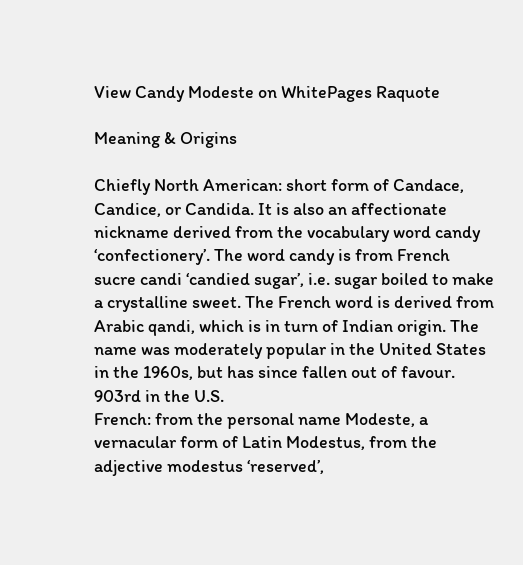View Candy Modeste on WhitePages Raquote

Meaning & Origins

Chiefly North American: short form of Candace, Candice, or Candida. It is also an affectionate nickname derived from the vocabulary word candy ‘confectionery’. The word candy is from French sucre candi ‘candied sugar’, i.e. sugar boiled to make a crystalline sweet. The French word is derived from Arabic qandi, which is in turn of Indian origin. The name was moderately popular in the United States in the 1960s, but has since fallen out of favour.
903rd in the U.S.
French: from the personal name Modeste, a vernacular form of Latin Modestus, from the adjective modestus ‘reserved’,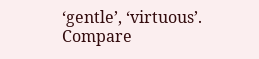‘gentle’, ‘virtuous’. Compare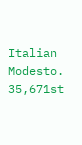Italian Modesto.
35,671st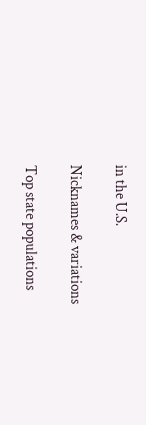in the U.S.

Nicknames & variations

Top state populations